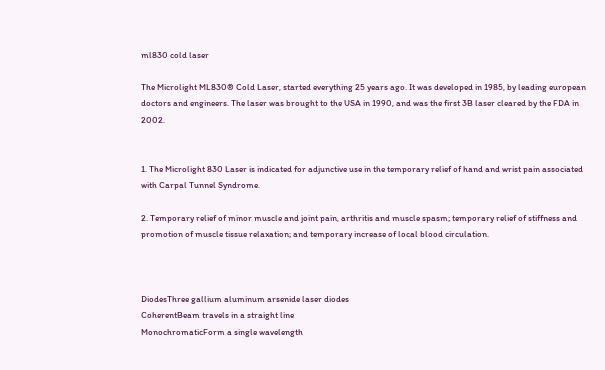ml830 cold laser

The Microlight ML830® Cold Laser, started everything 25 years ago. It was developed in 1985, by leading european doctors and engineers. The laser was brought to the USA in 1990, and was the first 3B laser cleared by the FDA in 2002.


1. The Microlight 830 Laser is indicated for adjunctive use in the temporary relief of hand and wrist pain associated with Carpal Tunnel Syndrome.

2. Temporary relief of minor muscle and joint pain, arthritis and muscle spasm; temporary relief of stiffness and promotion of muscle tissue relaxation; and temporary increase of local blood circulation.



DiodesThree gallium aluminum arsenide laser diodes
CoherentBeam travels in a straight line
MonochromaticForm a single wavelength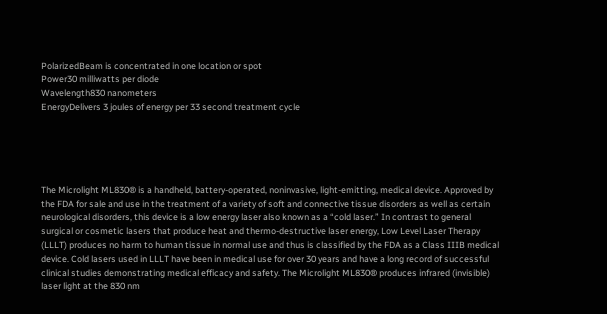PolarizedBeam is concentrated in one location or spot
Power30 milliwatts per diode
Wavelength830 nanometers
EnergyDelivers 3 joules of energy per 33 second treatment cycle





The Microlight ML830® is a handheld, battery-operated, noninvasive, light-emitting, medical device. Approved by the FDA for sale and use in the treatment of a variety of soft and connective tissue disorders as well as certain neurological disorders, this device is a low energy laser also known as a “cold laser.” In contrast to general surgical or cosmetic lasers that produce heat and thermo-destructive laser energy, Low Level Laser Therapy (LLLT) produces no harm to human tissue in normal use and thus is classified by the FDA as a Class IIIB medical device. Cold lasers used in LLLT have been in medical use for over 30 years and have a long record of successful clinical studies demonstrating medical efficacy and safety. The Microlight ML830® produces infrared (invisible) laser light at the 830 nm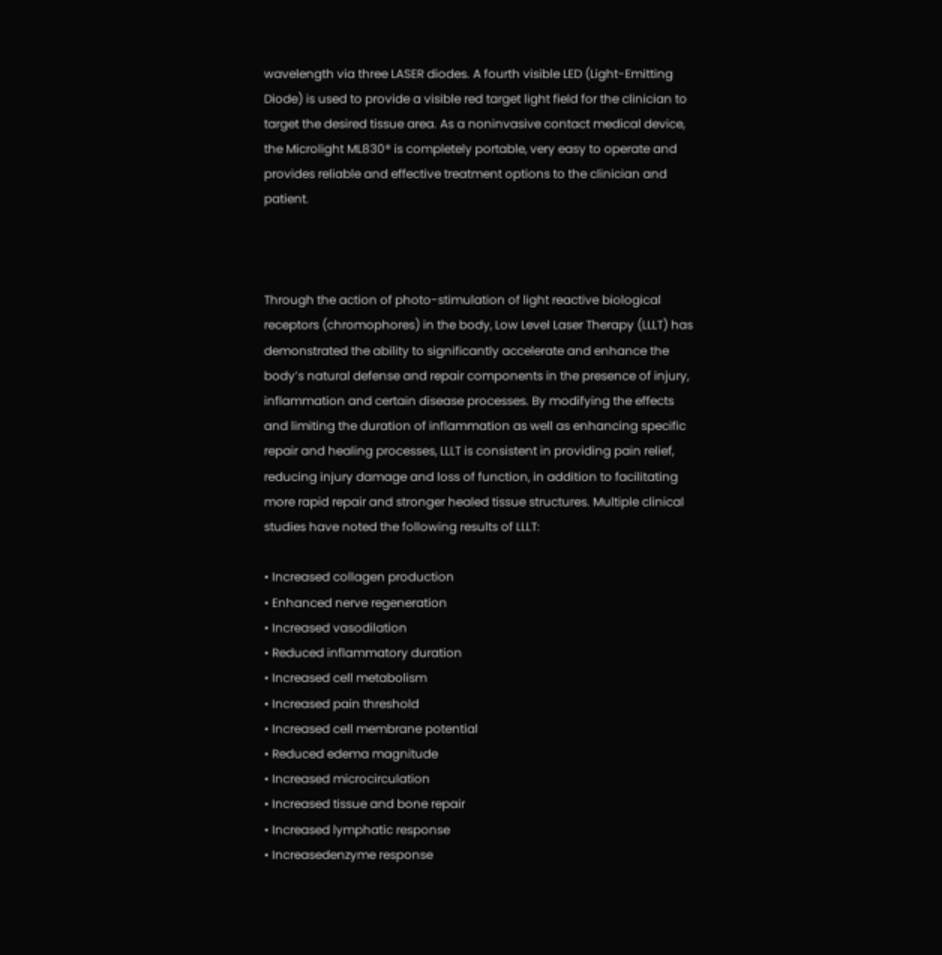wavelength via three LASER diodes. A fourth visible LED (Light-Emitting Diode) is used to provide a visible red target light field for the clinician to target the desired tissue area. As a noninvasive contact medical device, the Microlight ML830® is completely portable, very easy to operate and provides reliable and effective treatment options to the clinician and patient.



Through the action of photo-stimulation of light reactive biological receptors (chromophores) in the body, Low Level Laser Therapy (LLLT) has demonstrated the ability to significantly accelerate and enhance the body’s natural defense and repair components in the presence of injury, inflammation and certain disease processes. By modifying the effects and limiting the duration of inflammation as well as enhancing specific repair and healing processes, LLLT is consistent in providing pain relief, reducing injury damage and loss of function, in addition to facilitating more rapid repair and stronger healed tissue structures. Multiple clinical studies have noted the following results of LLLT:

• Increased collagen production
• Enhanced nerve regeneration
• Increased vasodilation
• Reduced inflammatory duration
• Increased cell metabolism
• Increased pain threshold
• Increased cell membrane potential
• Reduced edema magnitude
• Increased microcirculation
• Increased tissue and bone repair
• Increased lymphatic response
• Increasedenzyme response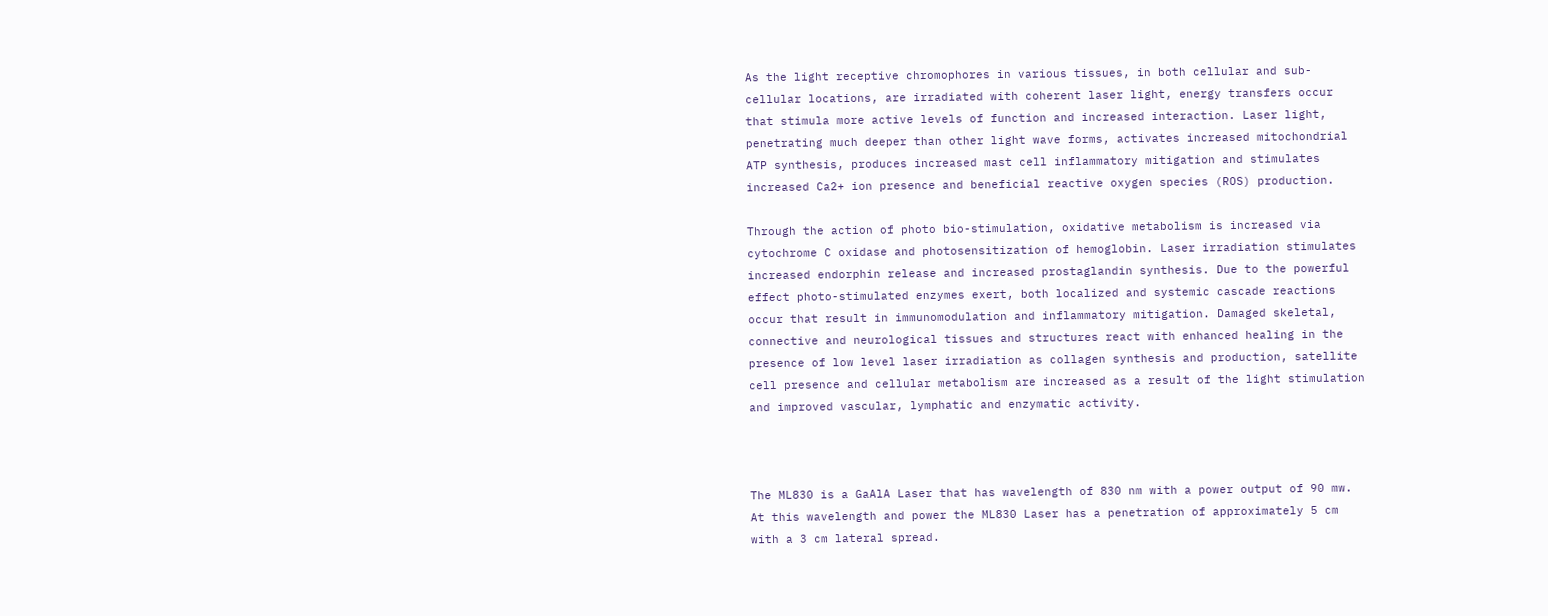As the light receptive chromophores in various tissues, in both cellular and sub-cellular locations, are irradiated with coherent laser light, energy transfers occur that stimula more active levels of function and increased interaction. Laser light, penetrating much deeper than other light wave forms, activates increased mitochondrial ATP synthesis, produces increased mast cell inflammatory mitigation and stimulates increased Ca2+ ion presence and beneficial reactive oxygen species (ROS) production.

Through the action of photo bio-stimulation, oxidative metabolism is increased via cytochrome C oxidase and photosensitization of hemoglobin. Laser irradiation stimulates increased endorphin release and increased prostaglandin synthesis. Due to the powerful effect photo-stimulated enzymes exert, both localized and systemic cascade reactions occur that result in immunomodulation and inflammatory mitigation. Damaged skeletal, connective and neurological tissues and structures react with enhanced healing in the presence of low level laser irradiation as collagen synthesis and production, satellite cell presence and cellular metabolism are increased as a result of the light stimulation and improved vascular, lymphatic and enzymatic activity.



The ML830 is a GaAlA Laser that has wavelength of 830 nm with a power output of 90 mw. At this wavelength and power the ML830 Laser has a penetration of approximately 5 cm with a 3 cm lateral spread.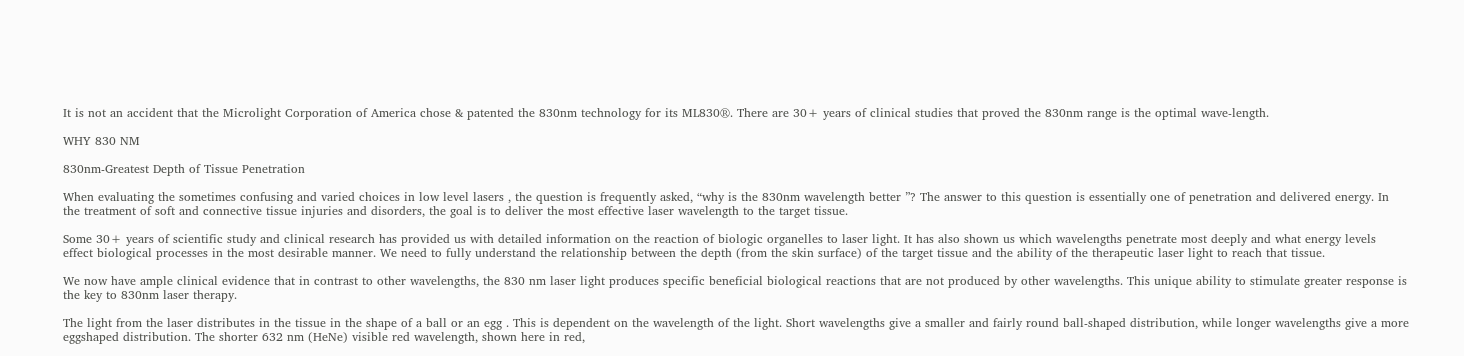It is not an accident that the Microlight Corporation of America chose & patented the 830nm technology for its ML830®. There are 30+ years of clinical studies that proved the 830nm range is the optimal wave-length.

WHY 830 NM

830nm-Greatest Depth of Tissue Penetration

When evaluating the sometimes confusing and varied choices in low level lasers , the question is frequently asked, “why is the 830nm wavelength better ”? The answer to this question is essentially one of penetration and delivered energy. In the treatment of soft and connective tissue injuries and disorders, the goal is to deliver the most effective laser wavelength to the target tissue.

Some 30+ years of scientific study and clinical research has provided us with detailed information on the reaction of biologic organelles to laser light. It has also shown us which wavelengths penetrate most deeply and what energy levels effect biological processes in the most desirable manner. We need to fully understand the relationship between the depth (from the skin surface) of the target tissue and the ability of the therapeutic laser light to reach that tissue.

We now have ample clinical evidence that in contrast to other wavelengths, the 830 nm laser light produces specific beneficial biological reactions that are not produced by other wavelengths. This unique ability to stimulate greater response is the key to 830nm laser therapy.

The light from the laser distributes in the tissue in the shape of a ball or an egg . This is dependent on the wavelength of the light. Short wavelengths give a smaller and fairly round ball-shaped distribution, while longer wavelengths give a more eggshaped distribution. The shorter 632 nm (HeNe) visible red wavelength, shown here in red,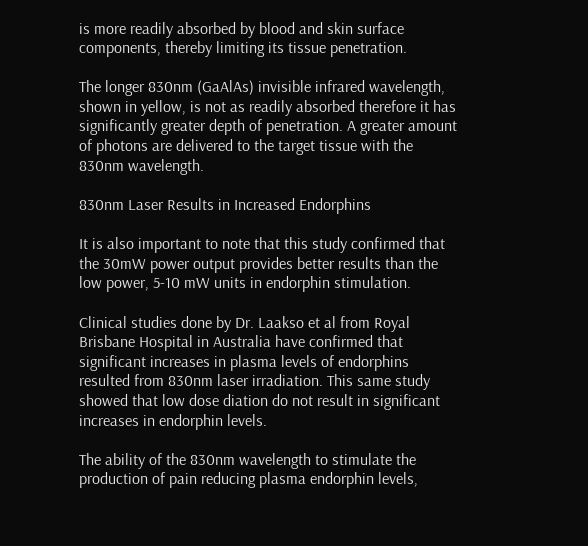is more readily absorbed by blood and skin surface components, thereby limiting its tissue penetration.

The longer 830nm (GaAlAs) invisible infrared wavelength, shown in yellow, is not as readily absorbed therefore it has significantly greater depth of penetration. A greater amount of photons are delivered to the target tissue with the 830nm wavelength.

830nm Laser Results in Increased Endorphins

It is also important to note that this study confirmed that the 30mW power output provides better results than the low power, 5-10 mW units in endorphin stimulation.

Clinical studies done by Dr. Laakso et al from Royal Brisbane Hospital in Australia have confirmed that significant increases in plasma levels of endorphins resulted from 830nm laser irradiation. This same study showed that low dose diation do not result in significant increases in endorphin levels.

The ability of the 830nm wavelength to stimulate the production of pain reducing plasma endorphin levels,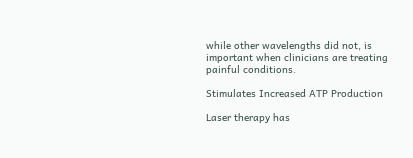while other wavelengths did not, is important when clinicians are treating painful conditions.

Stimulates Increased ATP Production

Laser therapy has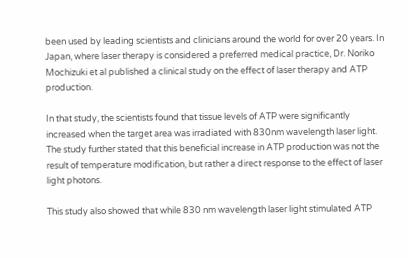been used by leading scientists and clinicians around the world for over 20 years. In Japan, where laser therapy is considered a preferred medical practice, Dr. Noriko Mochizuki et al published a clinical study on the effect of laser therapy and ATP production.

In that study, the scientists found that tissue levels of ATP were significantly increased when the target area was irradiated with 830nm wavelength laser light. The study further stated that this beneficial increase in ATP production was not the result of temperature modification, but rather a direct response to the effect of laser light photons.

This study also showed that while 830 nm wavelength laser light stimulated ATP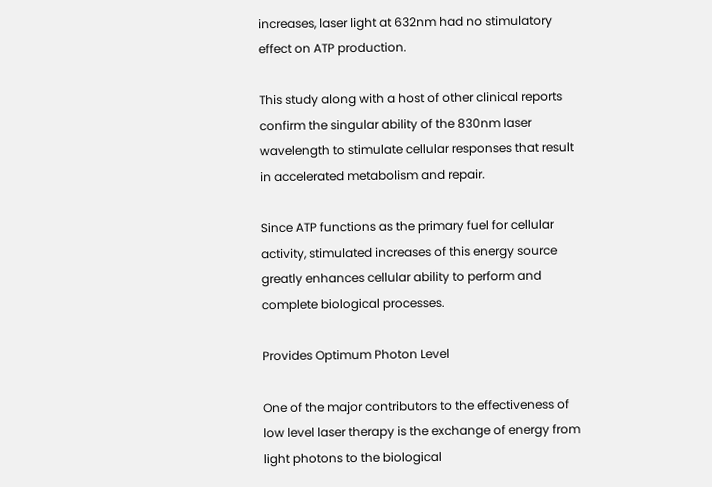increases, laser light at 632nm had no stimulatory effect on ATP production.

This study along with a host of other clinical reports confirm the singular ability of the 830nm laser wavelength to stimulate cellular responses that result in accelerated metabolism and repair.

Since ATP functions as the primary fuel for cellular activity, stimulated increases of this energy source greatly enhances cellular ability to perform and complete biological processes.

Provides Optimum Photon Level

One of the major contributors to the effectiveness of low level laser therapy is the exchange of energy from light photons to the biological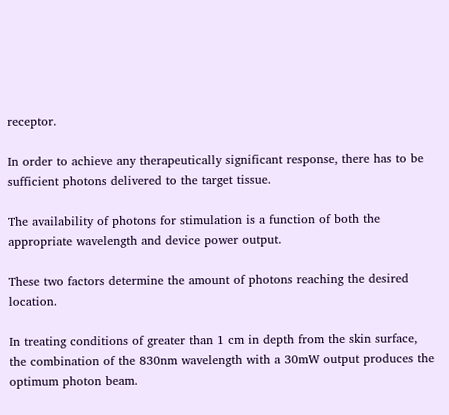receptor.

In order to achieve any therapeutically significant response, there has to be sufficient photons delivered to the target tissue.

The availability of photons for stimulation is a function of both the appropriate wavelength and device power output.

These two factors determine the amount of photons reaching the desired location.

In treating conditions of greater than 1 cm in depth from the skin surface, the combination of the 830nm wavelength with a 30mW output produces the optimum photon beam.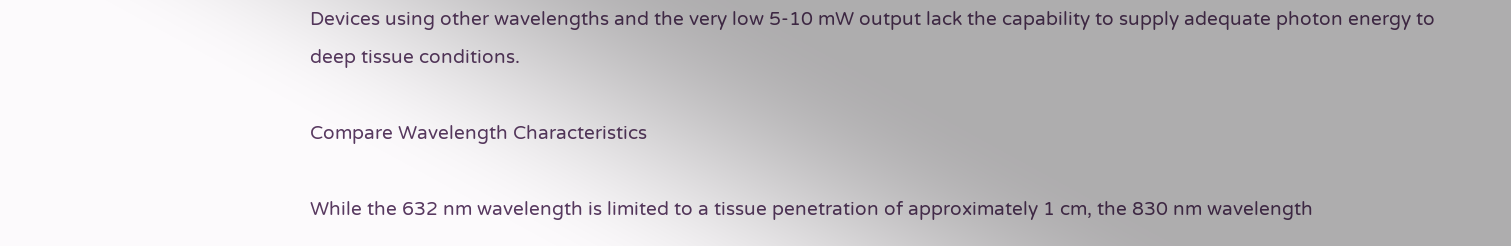Devices using other wavelengths and the very low 5-10 mW output lack the capability to supply adequate photon energy to deep tissue conditions.

Compare Wavelength Characteristics

While the 632 nm wavelength is limited to a tissue penetration of approximately 1 cm, the 830 nm wavelength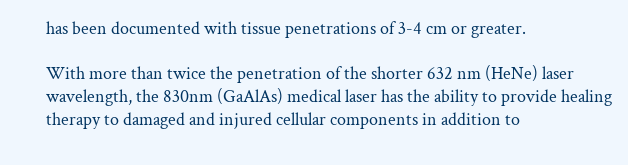has been documented with tissue penetrations of 3-4 cm or greater.

With more than twice the penetration of the shorter 632 nm (HeNe) laser wavelength, the 830nm (GaAlAs) medical laser has the ability to provide healing therapy to damaged and injured cellular components in addition to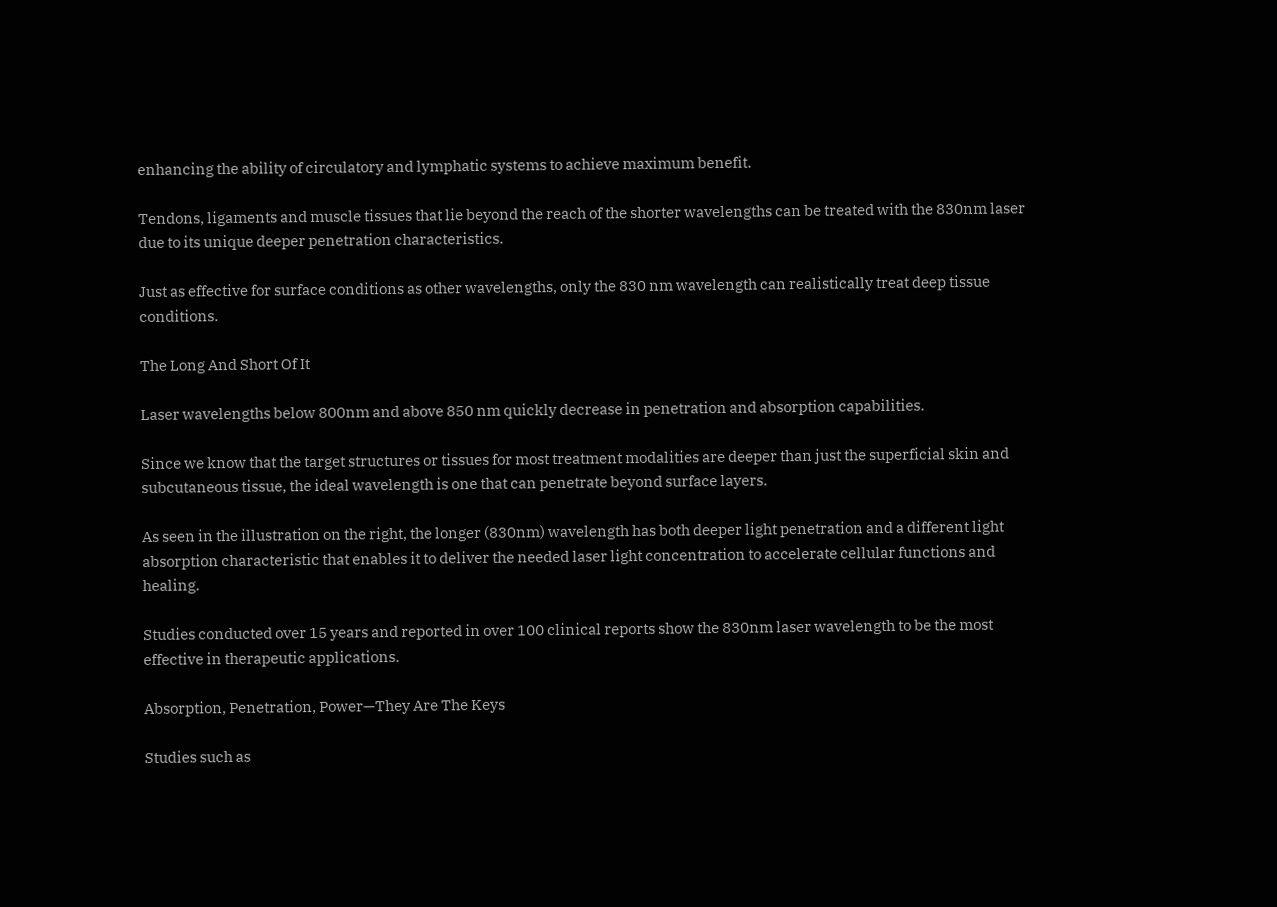enhancing the ability of circulatory and lymphatic systems to achieve maximum benefit.

Tendons, ligaments and muscle tissues that lie beyond the reach of the shorter wavelengths can be treated with the 830nm laser due to its unique deeper penetration characteristics.

Just as effective for surface conditions as other wavelengths, only the 830 nm wavelength can realistically treat deep tissue conditions.

The Long And Short Of It

Laser wavelengths below 800nm and above 850 nm quickly decrease in penetration and absorption capabilities.

Since we know that the target structures or tissues for most treatment modalities are deeper than just the superficial skin and subcutaneous tissue, the ideal wavelength is one that can penetrate beyond surface layers.

As seen in the illustration on the right, the longer (830nm) wavelength has both deeper light penetration and a different light absorption characteristic that enables it to deliver the needed laser light concentration to accelerate cellular functions and healing.

Studies conducted over 15 years and reported in over 100 clinical reports show the 830nm laser wavelength to be the most effective in therapeutic applications.

Absorption, Penetration, Power—They Are The Keys

Studies such as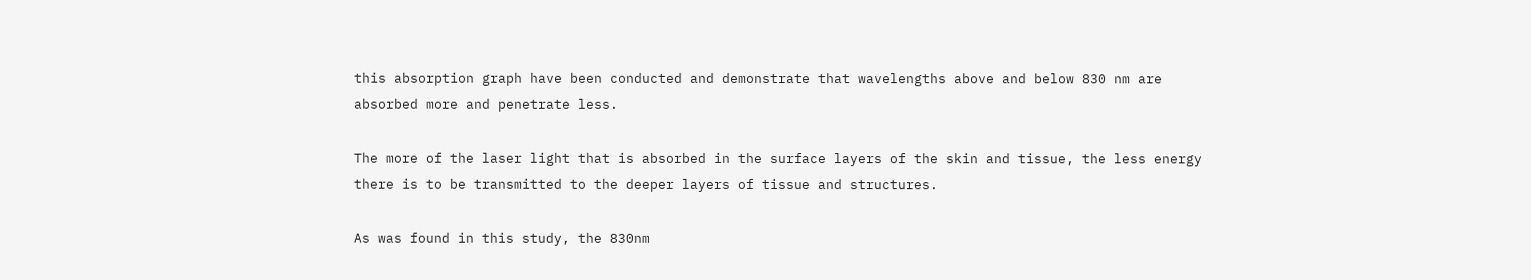this absorption graph have been conducted and demonstrate that wavelengths above and below 830 nm are absorbed more and penetrate less.

The more of the laser light that is absorbed in the surface layers of the skin and tissue, the less energy there is to be transmitted to the deeper layers of tissue and structures.

As was found in this study, the 830nm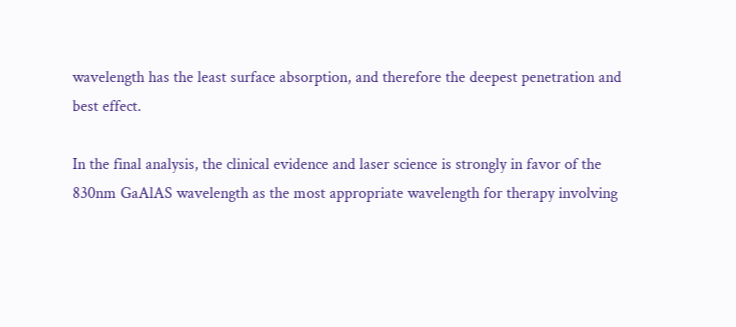wavelength has the least surface absorption, and therefore the deepest penetration and best effect.

In the final analysis, the clinical evidence and laser science is strongly in favor of the 830nm GaAlAS wavelength as the most appropriate wavelength for therapy involving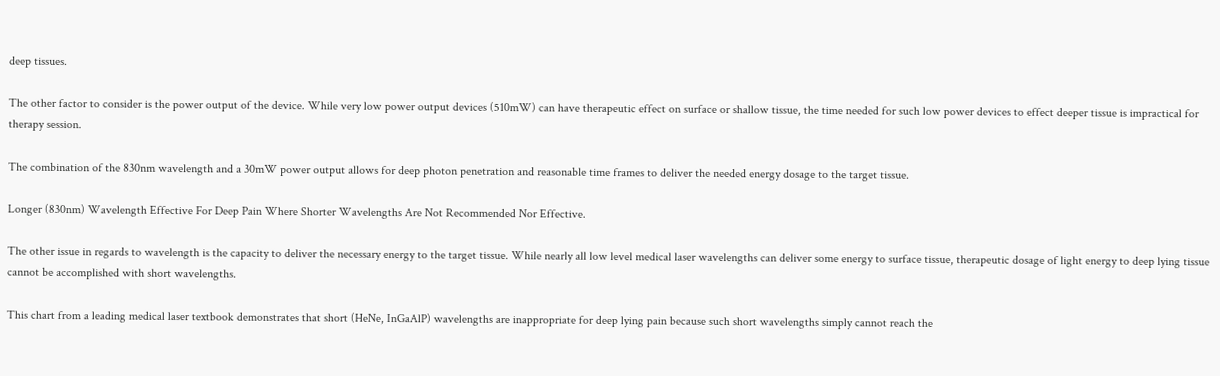deep tissues.

The other factor to consider is the power output of the device. While very low power output devices (510mW) can have therapeutic effect on surface or shallow tissue, the time needed for such low power devices to effect deeper tissue is impractical for therapy session.

The combination of the 830nm wavelength and a 30mW power output allows for deep photon penetration and reasonable time frames to deliver the needed energy dosage to the target tissue.

Longer (830nm) Wavelength Effective For Deep Pain Where Shorter Wavelengths Are Not Recommended Nor Effective.

The other issue in regards to wavelength is the capacity to deliver the necessary energy to the target tissue. While nearly all low level medical laser wavelengths can deliver some energy to surface tissue, therapeutic dosage of light energy to deep lying tissue cannot be accomplished with short wavelengths.

This chart from a leading medical laser textbook demonstrates that short (HeNe, InGaAlP) wavelengths are inappropriate for deep lying pain because such short wavelengths simply cannot reach the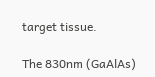target tissue.

The 830nm (GaAlAs)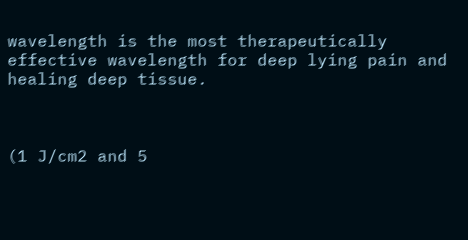wavelength is the most therapeutically effective wavelength for deep lying pain and healing deep tissue.



(1 J/cm2 and 5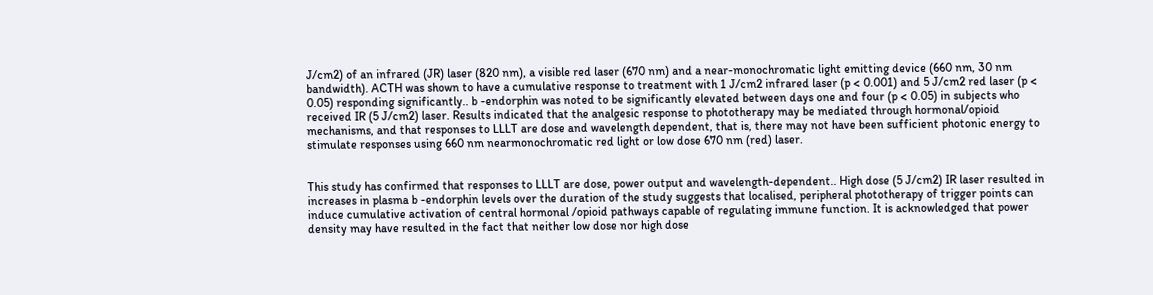J/cm2) of an infrared (JR) laser (820 nm), a visible red laser (670 nm) and a near-monochromatic light emitting device (660 nm, 30 nm bandwidth). ACTH was shown to have a cumulative response to treatment with 1 J/cm2 infrared laser (p < 0.001) and 5 J/cm2 red laser (p < 0.05) responding significantly.. b -endorphin was noted to be significantly elevated between days one and four (p < 0.05) in subjects who received IR (5 J/cm2) laser. Results indicated that the analgesic response to phototherapy may be mediated through hormonal/opioid mechanisms, and that responses to LLLT are dose and wavelength dependent, that is, there may not have been sufficient photonic energy to stimulate responses using 660 nm nearmonochromatic red light or low dose 670 nm (red) laser.


This study has confirmed that responses to LLLT are dose, power output and wavelength-dependent.. High dose (5 J/cm2) IR laser resulted in increases in plasma b -endorphin levels over the duration of the study suggests that localised, peripheral phototherapy of trigger points can induce cumulative activation of central hormonal /opioid pathways capable of regulating immune function. It is acknowledged that power density may have resulted in the fact that neither low dose nor high dose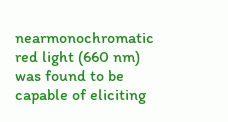nearmonochromatic red light (660 nm) was found to be capable of eliciting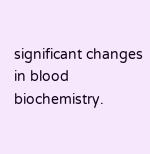significant changes in blood biochemistry.